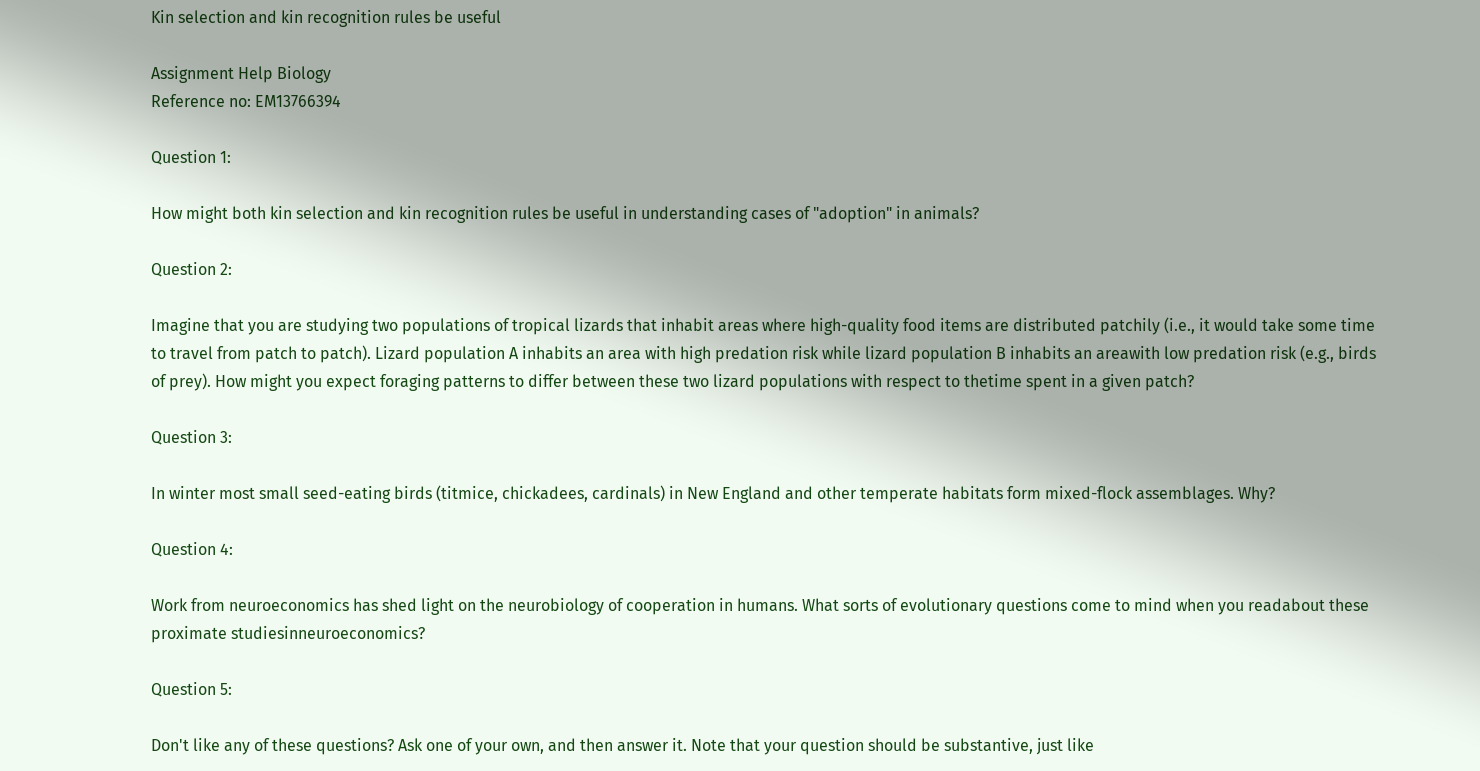Kin selection and kin recognition rules be useful

Assignment Help Biology
Reference no: EM13766394

Question 1:

How might both kin selection and kin recognition rules be useful in understanding cases of "adoption" in animals?

Question 2:

Imagine that you are studying two populations of tropical lizards that inhabit areas where high-quality food items are distributed patchily (i.e., it would take some time to travel from patch to patch). Lizard population A inhabits an area with high predation risk while lizard population B inhabits an areawith low predation risk (e.g., birds of prey). How might you expect foraging patterns to differ between these two lizard populations with respect to thetime spent in a given patch?

Question 3:

In winter most small seed-eating birds (titmice, chickadees, cardinals) in New England and other temperate habitats form mixed-flock assemblages. Why?

Question 4:

Work from neuroeconomics has shed light on the neurobiology of cooperation in humans. What sorts of evolutionary questions come to mind when you readabout these proximate studiesinneuroeconomics?

Question 5:

Don't like any of these questions? Ask one of your own, and then answer it. Note that your question should be substantive, just like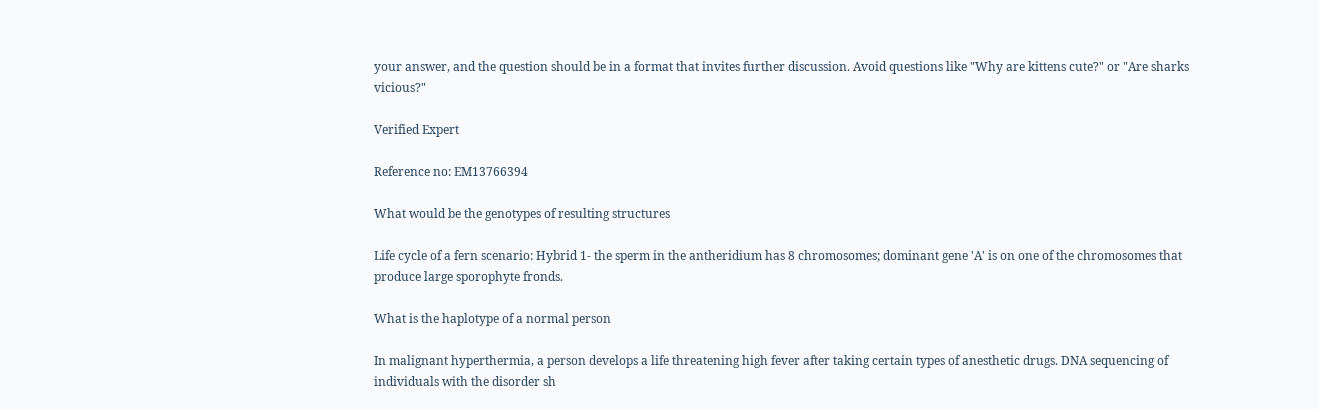your answer, and the question should be in a format that invites further discussion. Avoid questions like "Why are kittens cute?" or "Are sharks vicious?"

Verified Expert

Reference no: EM13766394

What would be the genotypes of resulting structures

Life cycle of a fern scenario: Hybrid 1- the sperm in the antheridium has 8 chromosomes; dominant gene 'A' is on one of the chromosomes that produce large sporophyte fronds.

What is the haplotype of a normal person

In malignant hyperthermia, a person develops a life threatening high fever after taking certain types of anesthetic drugs. DNA sequencing of individuals with the disorder sh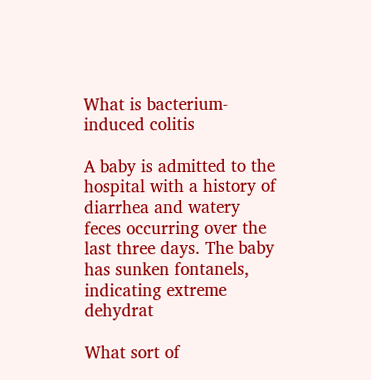What is bacterium-induced colitis

A baby is admitted to the hospital with a history of diarrhea and watery feces occurring over the last three days. The baby has sunken fontanels, indicating extreme dehydrat

What sort of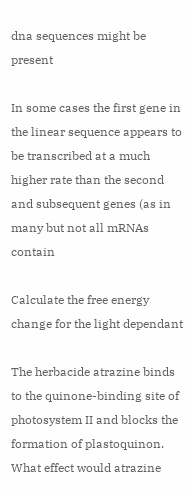dna sequences might be present

In some cases the first gene in the linear sequence appears to be transcribed at a much higher rate than the second and subsequent genes (as in many but not all mRNAs contain

Calculate the free energy change for the light dependant

The herbacide atrazine binds to the quinone-binding site of photosystem II and blocks the formation of plastoquinon. What effect would atrazine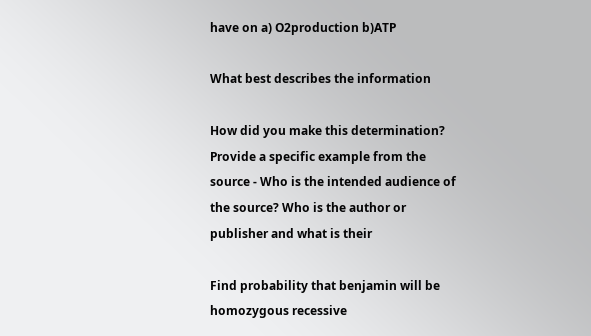have on a) O2production b)ATP

What best describes the information

How did you make this determination? Provide a specific example from the source - Who is the intended audience of the source? Who is the author or publisher and what is their

Find probability that benjamin will be homozygous recessive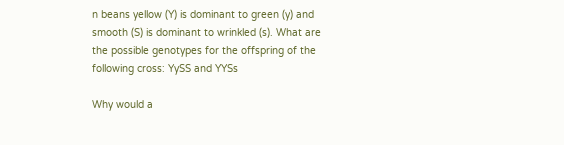n beans yellow (Y) is dominant to green (y) and smooth (S) is dominant to wrinkled (s). What are the possible genotypes for the offspring of the following cross: YySS and YYSs

Why would a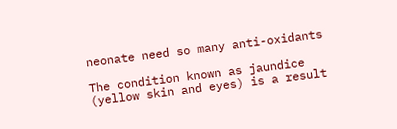neonate need so many anti-oxidants

The condition known as jaundice (yellow skin and eyes) is a result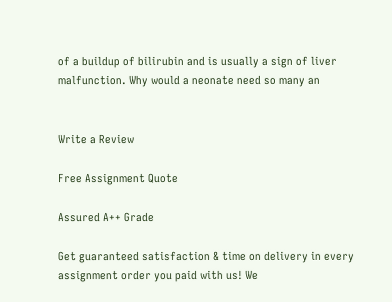of a buildup of bilirubin and is usually a sign of liver malfunction. Why would a neonate need so many an


Write a Review

Free Assignment Quote

Assured A++ Grade

Get guaranteed satisfaction & time on delivery in every assignment order you paid with us! We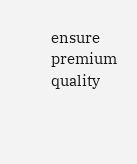ensure premium quality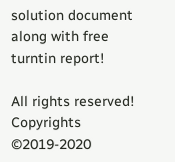solution document along with free turntin report!

All rights reserved! Copyrights ©2019-2020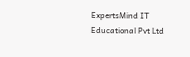ExpertsMind IT Educational Pvt Ltd